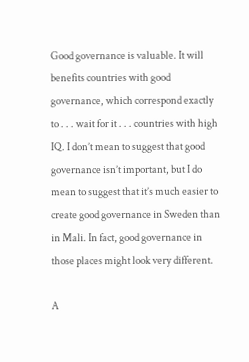Good governance is valuable. It will benefits countries with good governance, which correspond exactly to . . . wait for it . . . countries with high IQ. I don’t mean to suggest that good governance isn’t important, but I do mean to suggest that it’s much easier to create good governance in Sweden than in Mali. In fact, good governance in those places might look very different.

A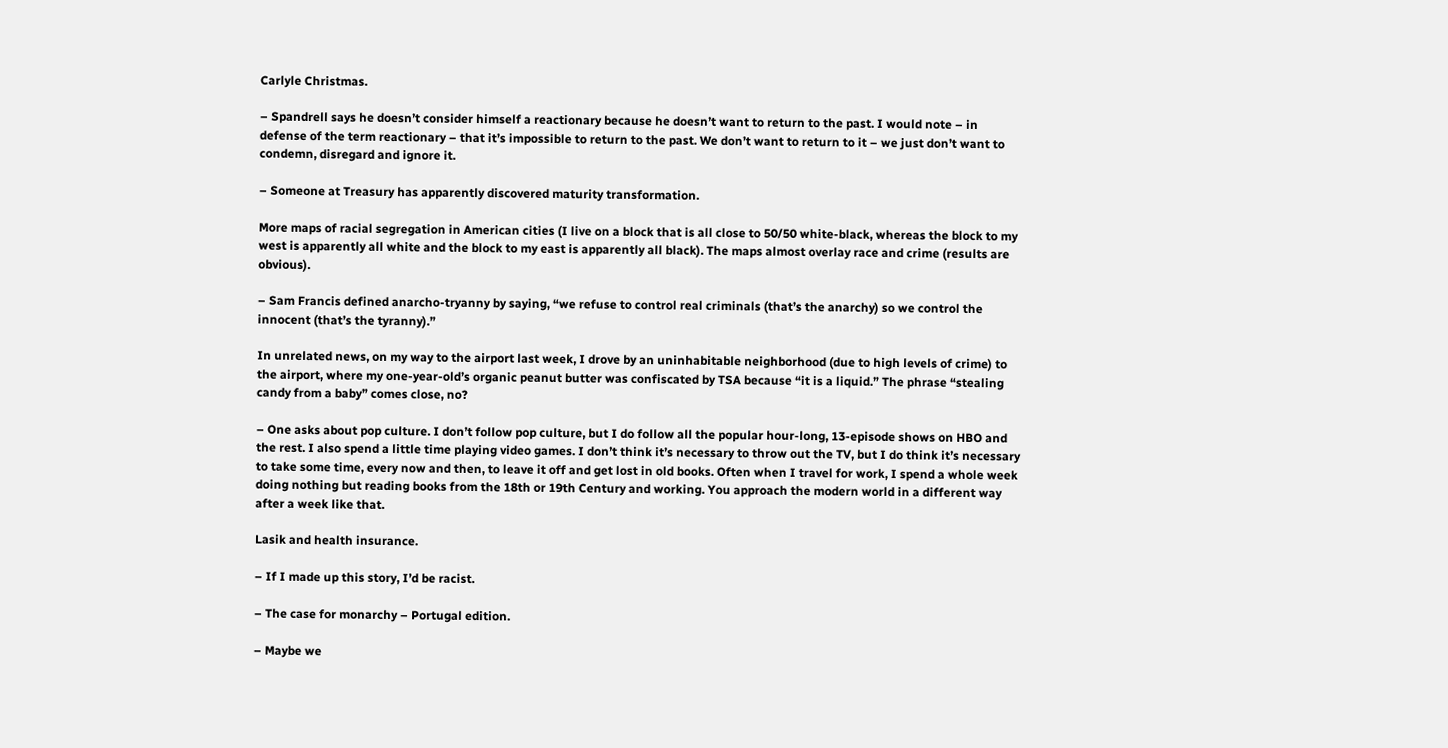Carlyle Christmas.

– Spandrell says he doesn’t consider himself a reactionary because he doesn’t want to return to the past. I would note – in defense of the term reactionary – that it’s impossible to return to the past. We don’t want to return to it – we just don’t want to condemn, disregard and ignore it.

– Someone at Treasury has apparently discovered maturity transformation.

More maps of racial segregation in American cities (I live on a block that is all close to 50/50 white-black, whereas the block to my west is apparently all white and the block to my east is apparently all black). The maps almost overlay race and crime (results are obvious).

– Sam Francis defined anarcho-tryanny by saying, “we refuse to control real criminals (that’s the anarchy) so we control the innocent (that’s the tyranny).”

In unrelated news, on my way to the airport last week, I drove by an uninhabitable neighborhood (due to high levels of crime) to the airport, where my one-year-old’s organic peanut butter was confiscated by TSA because “it is a liquid.” The phrase “stealing candy from a baby” comes close, no?

– One asks about pop culture. I don’t follow pop culture, but I do follow all the popular hour-long, 13-episode shows on HBO and the rest. I also spend a little time playing video games. I don’t think it’s necessary to throw out the TV, but I do think it’s necessary to take some time, every now and then, to leave it off and get lost in old books. Often when I travel for work, I spend a whole week doing nothing but reading books from the 18th or 19th Century and working. You approach the modern world in a different way after a week like that.

Lasik and health insurance.

– If I made up this story, I’d be racist.

– The case for monarchy – Portugal edition.

– Maybe we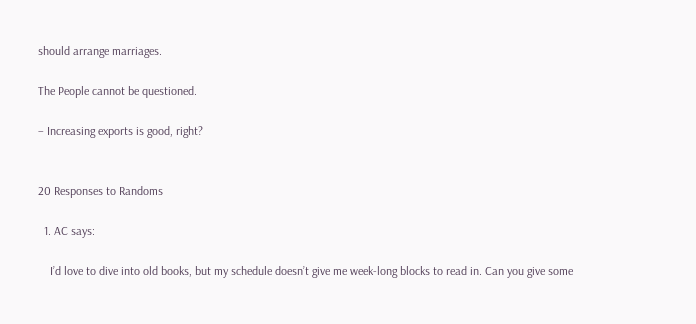should arrange marriages.

The People cannot be questioned.

– Increasing exports is good, right?


20 Responses to Randoms

  1. AC says:

    I’d love to dive into old books, but my schedule doesn’t give me week-long blocks to read in. Can you give some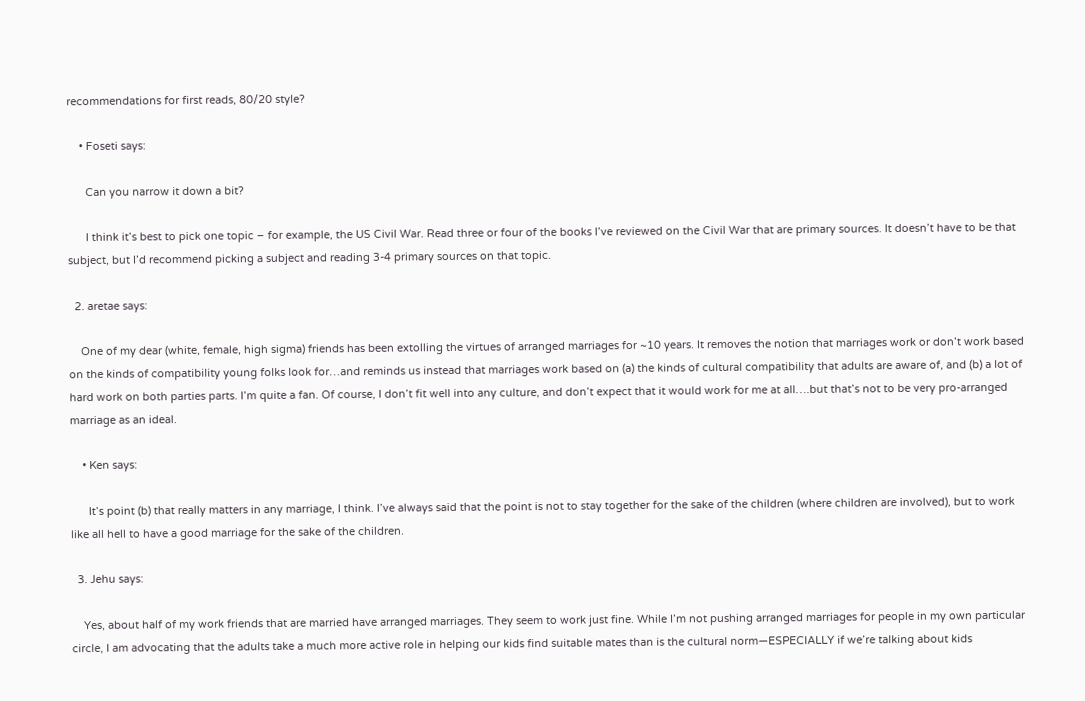recommendations for first reads, 80/20 style?

    • Foseti says:

      Can you narrow it down a bit?

      I think it’s best to pick one topic – for example, the US Civil War. Read three or four of the books I’ve reviewed on the Civil War that are primary sources. It doesn’t have to be that subject, but I’d recommend picking a subject and reading 3-4 primary sources on that topic.

  2. aretae says:

    One of my dear (white, female, high sigma) friends has been extolling the virtues of arranged marriages for ~10 years. It removes the notion that marriages work or don’t work based on the kinds of compatibility young folks look for…and reminds us instead that marriages work based on (a) the kinds of cultural compatibility that adults are aware of, and (b) a lot of hard work on both parties parts. I’m quite a fan. Of course, I don’t fit well into any culture, and don’t expect that it would work for me at all….but that’s not to be very pro-arranged marriage as an ideal.

    • Ken says:

      It’s point (b) that really matters in any marriage, I think. I’ve always said that the point is not to stay together for the sake of the children (where children are involved), but to work like all hell to have a good marriage for the sake of the children.

  3. Jehu says:

    Yes, about half of my work friends that are married have arranged marriages. They seem to work just fine. While I’m not pushing arranged marriages for people in my own particular circle, I am advocating that the adults take a much more active role in helping our kids find suitable mates than is the cultural norm—ESPECIALLY if we’re talking about kids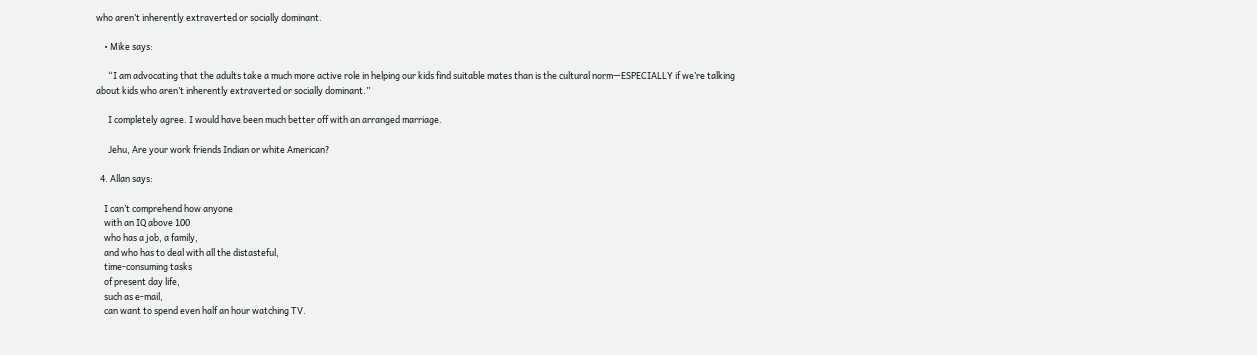who aren’t inherently extraverted or socially dominant.

    • Mike says:

      “I am advocating that the adults take a much more active role in helping our kids find suitable mates than is the cultural norm—ESPECIALLY if we’re talking about kids who aren’t inherently extraverted or socially dominant.”

      I completely agree. I would have been much better off with an arranged marriage.

      Jehu, Are your work friends Indian or white American?

  4. Allan says:

    I can’t comprehend how anyone
    with an IQ above 100
    who has a job, a family,
    and who has to deal with all the distasteful,
    time-consuming tasks
    of present day life,
    such as e-mail,
    can want to spend even half an hour watching TV.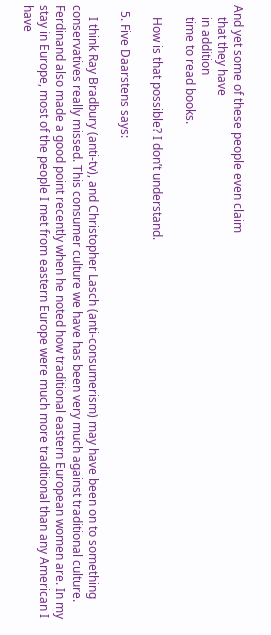And yet some of these people even claim
    that they have
    in addition
    time to read books.

    How is that possible? I don’t understand.

  5. Five Daarstens says:

    I think Ray Bradbury (anti-tv), and Christopher Lasch (anti-consumerism) may have been on to something conservatives really missed. This consumer culture we have has been very much against traditional culture. Ferdinand also made a good point recently when he noted how traditional eastern European women are. In my stay in Europe, most of the people I met from eastern Europe were much more traditional than any American I have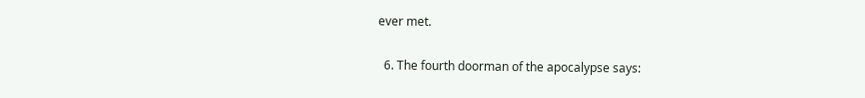ever met.

  6. The fourth doorman of the apocalypse says: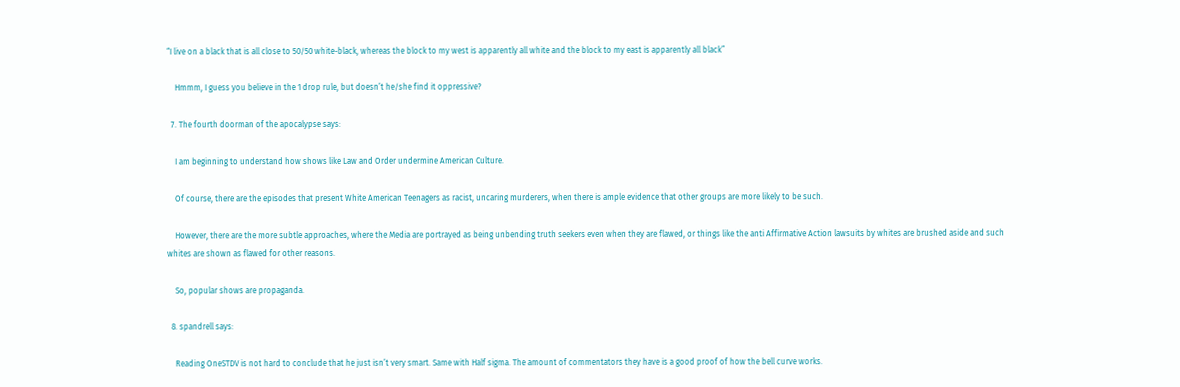“I live on a black that is all close to 50/50 white-black, whereas the block to my west is apparently all white and the block to my east is apparently all black”

    Hmmm, I guess you believe in the 1 drop rule, but doesn’t he/she find it oppressive?

  7. The fourth doorman of the apocalypse says:

    I am beginning to understand how shows like Law and Order undermine American Culture.

    Of course, there are the episodes that present White American Teenagers as racist, uncaring murderers, when there is ample evidence that other groups are more likely to be such.

    However, there are the more subtle approaches, where the Media are portrayed as being unbending truth seekers even when they are flawed, or things like the anti Affirmative Action lawsuits by whites are brushed aside and such whites are shown as flawed for other reasons.

    So, popular shows are propaganda.

  8. spandrell says:

    Reading OneSTDV is not hard to conclude that he just isn’t very smart. Same with Half sigma. The amount of commentators they have is a good proof of how the bell curve works.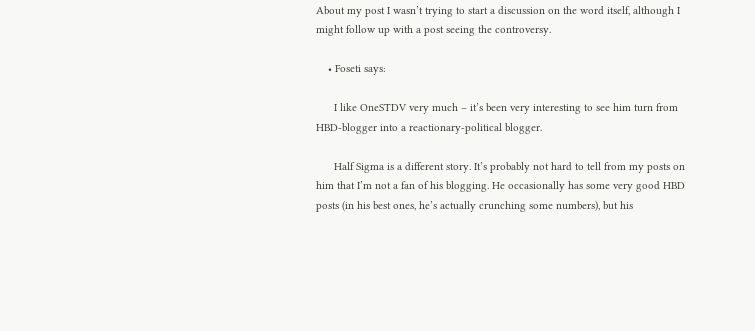About my post I wasn’t trying to start a discussion on the word itself, although I might follow up with a post seeing the controversy.

    • Foseti says:

      I like OneSTDV very much – it’s been very interesting to see him turn from HBD-blogger into a reactionary-political blogger.

      Half Sigma is a different story. It’s probably not hard to tell from my posts on him that I’m not a fan of his blogging. He occasionally has some very good HBD posts (in his best ones, he’s actually crunching some numbers), but his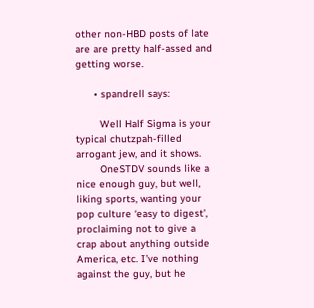other non-HBD posts of late are are pretty half-assed and getting worse.

      • spandrell says:

        Well Half Sigma is your typical chutzpah-filled arrogant jew, and it shows.
        OneSTDV sounds like a nice enough guy, but well, liking sports, wanting your pop culture ‘easy to digest’, proclaiming not to give a crap about anything outside America, etc. I’ve nothing against the guy, but he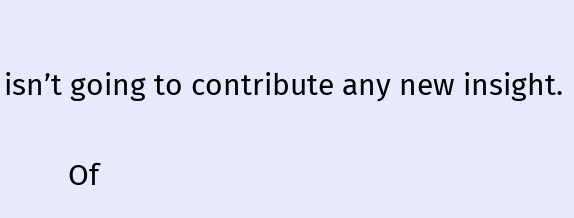isn’t going to contribute any new insight.

        Of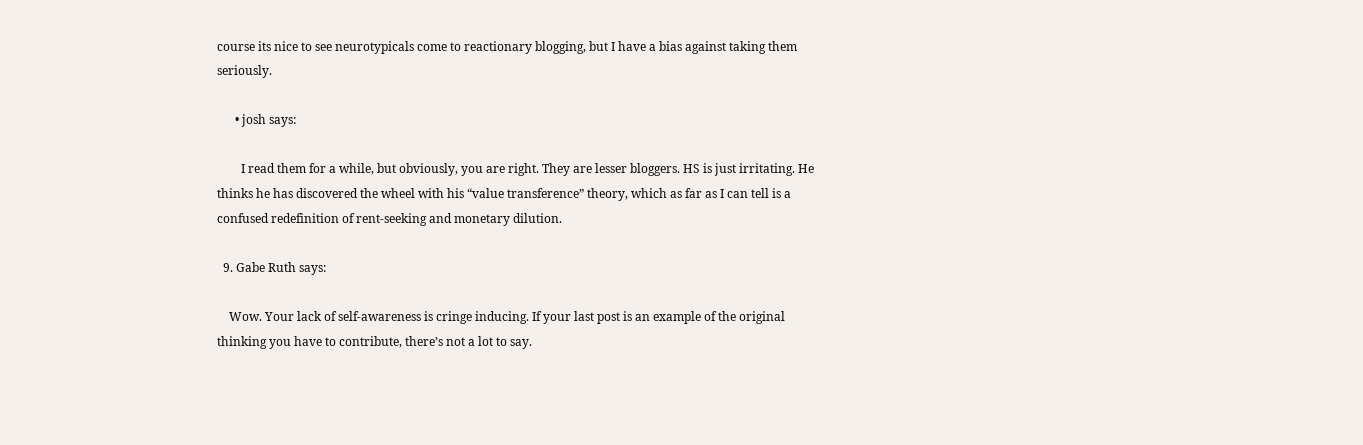course its nice to see neurotypicals come to reactionary blogging, but I have a bias against taking them seriously.

      • josh says:

        I read them for a while, but obviously, you are right. They are lesser bloggers. HS is just irritating. He thinks he has discovered the wheel with his “value transference” theory, which as far as I can tell is a confused redefinition of rent-seeking and monetary dilution.

  9. Gabe Ruth says:

    Wow. Your lack of self-awareness is cringe inducing. If your last post is an example of the original thinking you have to contribute, there’s not a lot to say.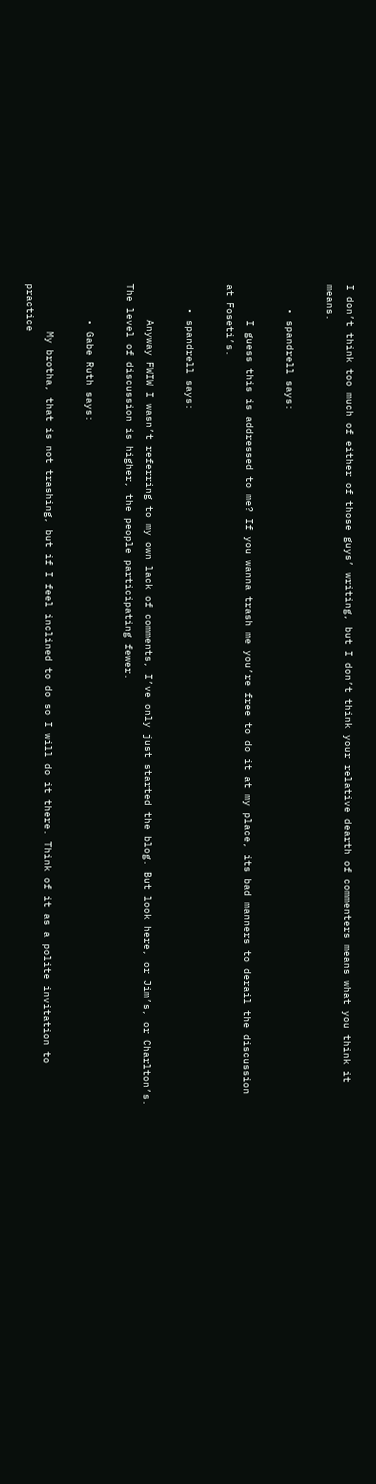I don’t think too much of either of those guys’ writing, but I don’t think your relative dearth of commenters means what you think it means.

    • spandrell says:

      I guess this is addressed to me? If you wanna trash me you’re free to do it at my place, its bad manners to derail the discussion at Foseti’s.

    • spandrell says:

      Anyway FWIW I wasn’t referring to my own lack of comments, I’ve only just started the blog. But look here, or Jim’s, or Charlton’s. The level of discussion is higher, the people participating fewer.

      • Gabe Ruth says:

        My brotha, that is not trashing, but if I feel inclined to do so I will do it there. Think of it as a polite invitation to practice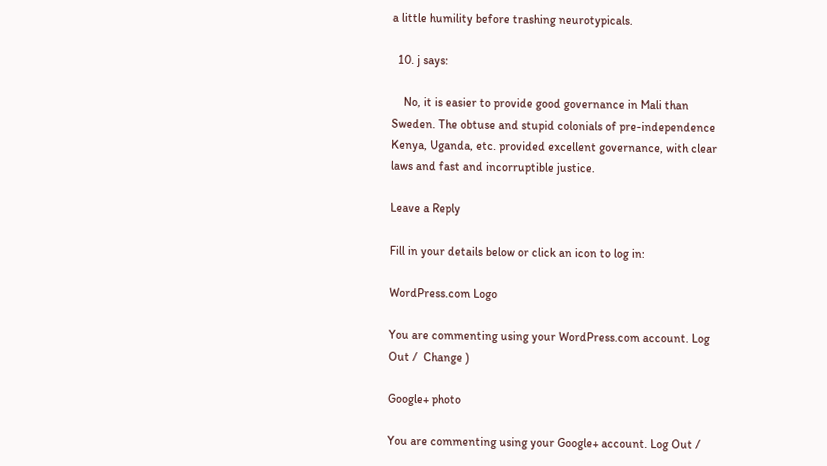a little humility before trashing neurotypicals.

  10. j says:

    No, it is easier to provide good governance in Mali than Sweden. The obtuse and stupid colonials of pre-independence Kenya, Uganda, etc. provided excellent governance, with clear laws and fast and incorruptible justice.

Leave a Reply

Fill in your details below or click an icon to log in:

WordPress.com Logo

You are commenting using your WordPress.com account. Log Out /  Change )

Google+ photo

You are commenting using your Google+ account. Log Out /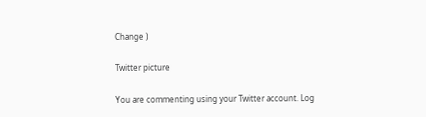Change )

Twitter picture

You are commenting using your Twitter account. Log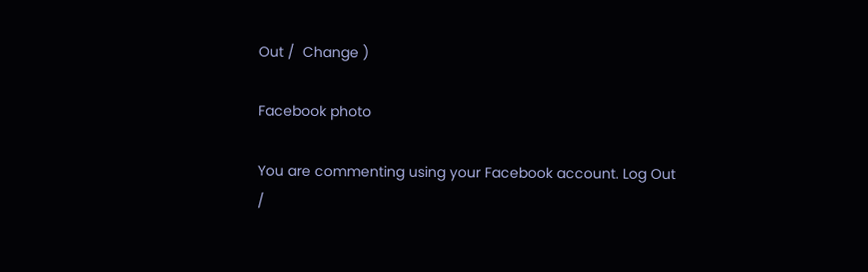Out /  Change )

Facebook photo

You are commenting using your Facebook account. Log Out /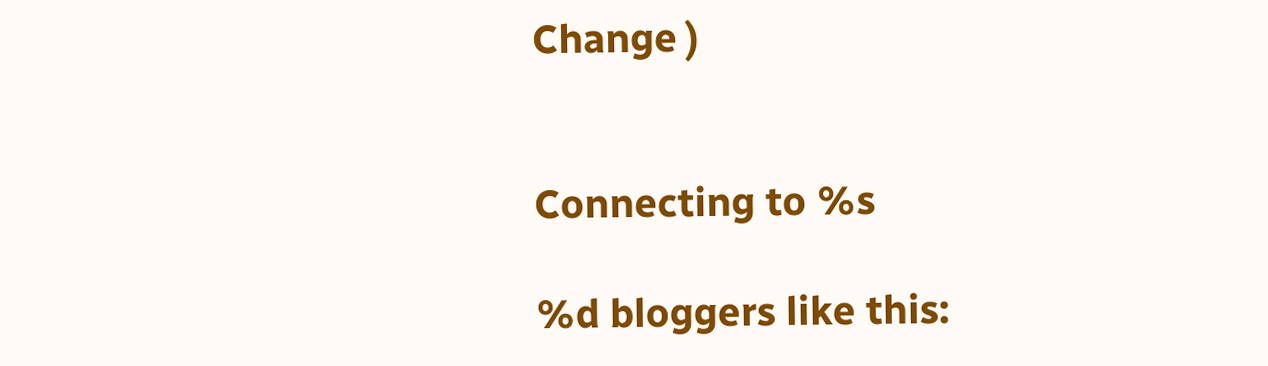Change )


Connecting to %s

%d bloggers like this: